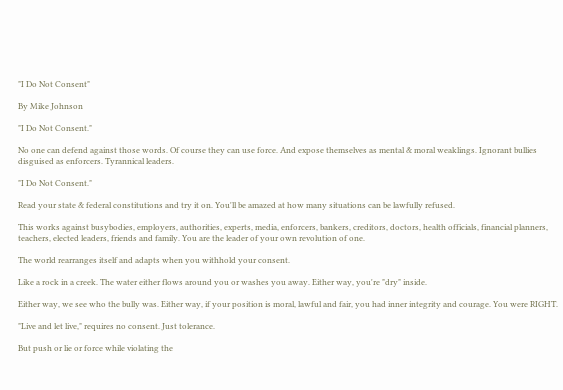"I Do Not Consent"

By Mike Johnson

"I Do Not Consent."

No one can defend against those words. Of course they can use force. And expose themselves as mental & moral weaklings. Ignorant bullies disguised as enforcers. Tyrannical leaders.

"I Do Not Consent."

Read your state & federal constitutions and try it on. You'll be amazed at how many situations can be lawfully refused.

This works against busybodies, employers, authorities, experts, media, enforcers, bankers, creditors, doctors, health officials, financial planners, teachers, elected leaders, friends and family. You are the leader of your own revolution of one.

The world rearranges itself and adapts when you withhold your consent.

Like a rock in a creek. The water either flows around you or washes you away. Either way, you're "dry" inside.

Either way, we see who the bully was. Either way, if your position is moral, lawful and fair, you had inner integrity and courage. You were RIGHT.

"Live and let live," requires no consent. Just tolerance.

But push or lie or force while violating the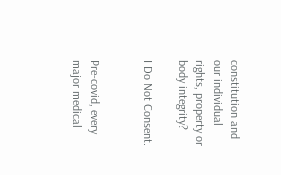constitution and our individual rights, property or body integrity?

I Do Not Consent.


Pre-covid, every major medical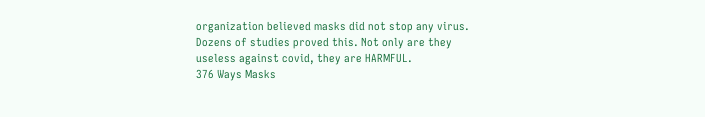organization believed masks did not stop any virus. Dozens of studies proved this. Not only are they useless against covid, they are HARMFUL.
376 Ways Masks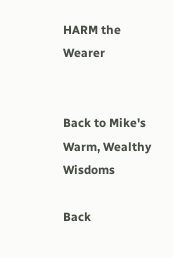HARM the Wearer


Back to Mike's Warm, Wealthy Wisdoms

Back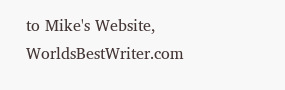to Mike's Website, WorldsBestWriter.com